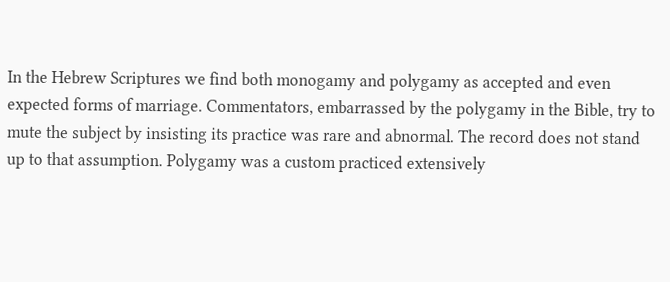In the Hebrew Scriptures we find both monogamy and polygamy as accepted and even expected forms of marriage. Commentators, embarrassed by the polygamy in the Bible, try to mute the subject by insisting its practice was rare and abnormal. The record does not stand up to that assumption. Polygamy was a custom practiced extensively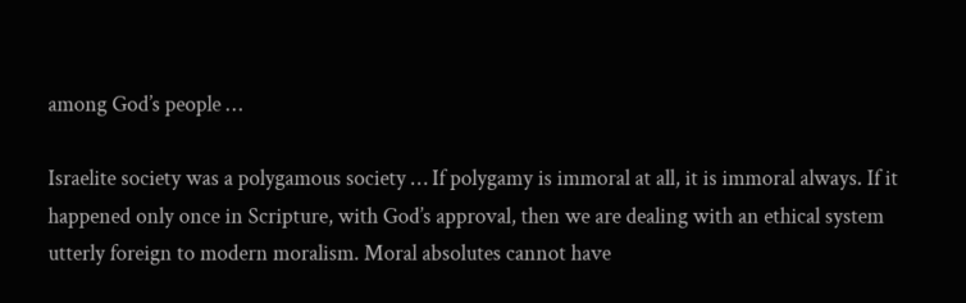among God’s people …

Israelite society was a polygamous society … If polygamy is immoral at all, it is immoral always. If it happened only once in Scripture, with God’s approval, then we are dealing with an ethical system utterly foreign to modern moralism. Moral absolutes cannot have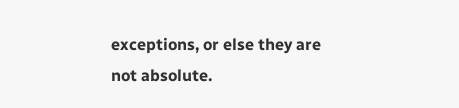exceptions, or else they are not absolute.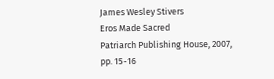James Wesley Stivers
Eros Made Sacred
Patriarch Publishing House, 2007, pp. 15-16